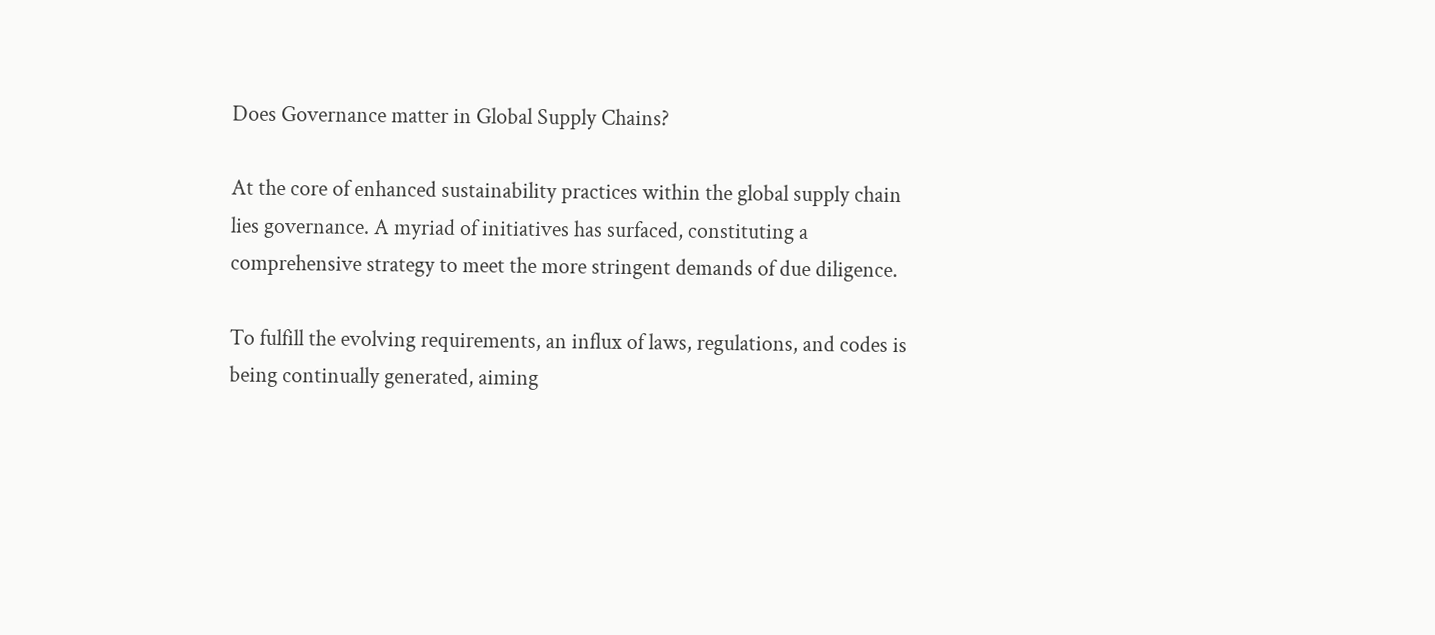Does Governance matter in Global Supply Chains?

At the core of enhanced sustainability practices within the global supply chain lies governance. A myriad of initiatives has surfaced, constituting a comprehensive strategy to meet the more stringent demands of due diligence.

To fulfill the evolving requirements, an influx of laws, regulations, and codes is being continually generated, aiming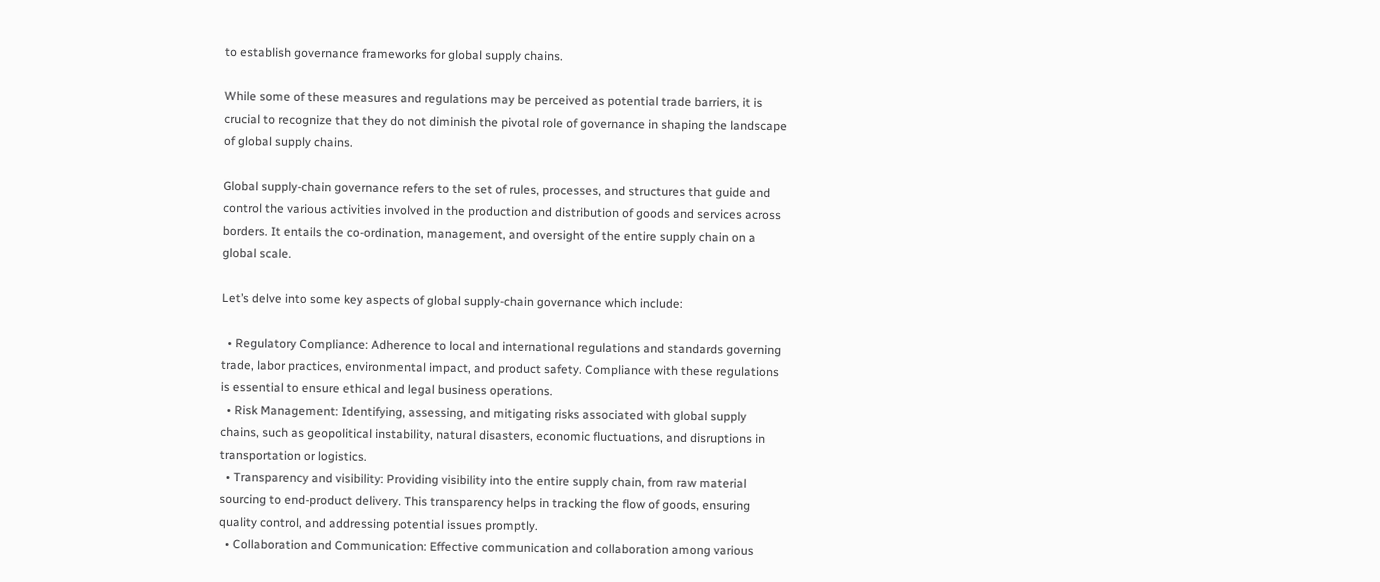to establish governance frameworks for global supply chains.

While some of these measures and regulations may be perceived as potential trade barriers, it is crucial to recognize that they do not diminish the pivotal role of governance in shaping the landscape of global supply chains.

Global supply-chain governance refers to the set of rules, processes, and structures that guide and control the various activities involved in the production and distribution of goods and services across borders. It entails the co-ordination, management, and oversight of the entire supply chain on a global scale.

Let’s delve into some key aspects of global supply-chain governance which include:

  • Regulatory Compliance: Adherence to local and international regulations and standards governing trade, labor practices, environmental impact, and product safety. Compliance with these regulations is essential to ensure ethical and legal business operations.
  • Risk Management: Identifying, assessing, and mitigating risks associated with global supply chains, such as geopolitical instability, natural disasters, economic fluctuations, and disruptions in transportation or logistics.
  • Transparency and visibility: Providing visibility into the entire supply chain, from raw material sourcing to end-product delivery. This transparency helps in tracking the flow of goods, ensuring quality control, and addressing potential issues promptly.
  • Collaboration and Communication: Effective communication and collaboration among various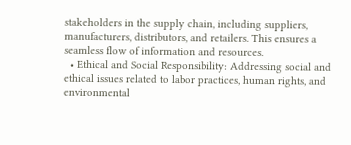stakeholders in the supply chain, including suppliers, manufacturers, distributors, and retailers. This ensures a seamless flow of information and resources.
  • Ethical and Social Responsibility: Addressing social and ethical issues related to labor practices, human rights, and environmental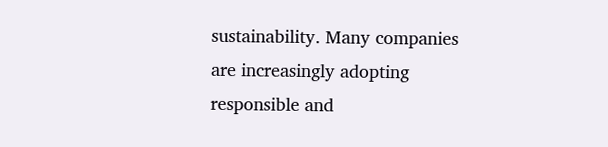sustainability. Many companies are increasingly adopting responsible and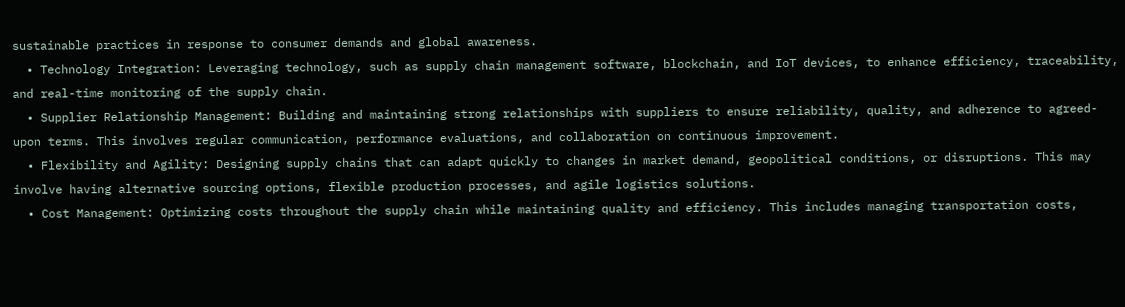sustainable practices in response to consumer demands and global awareness.
  • Technology Integration: Leveraging technology, such as supply chain management software, blockchain, and IoT devices, to enhance efficiency, traceability, and real-time monitoring of the supply chain.
  • Supplier Relationship Management: Building and maintaining strong relationships with suppliers to ensure reliability, quality, and adherence to agreed-upon terms. This involves regular communication, performance evaluations, and collaboration on continuous improvement.
  • Flexibility and Agility: Designing supply chains that can adapt quickly to changes in market demand, geopolitical conditions, or disruptions. This may involve having alternative sourcing options, flexible production processes, and agile logistics solutions.
  • Cost Management: Optimizing costs throughout the supply chain while maintaining quality and efficiency. This includes managing transportation costs,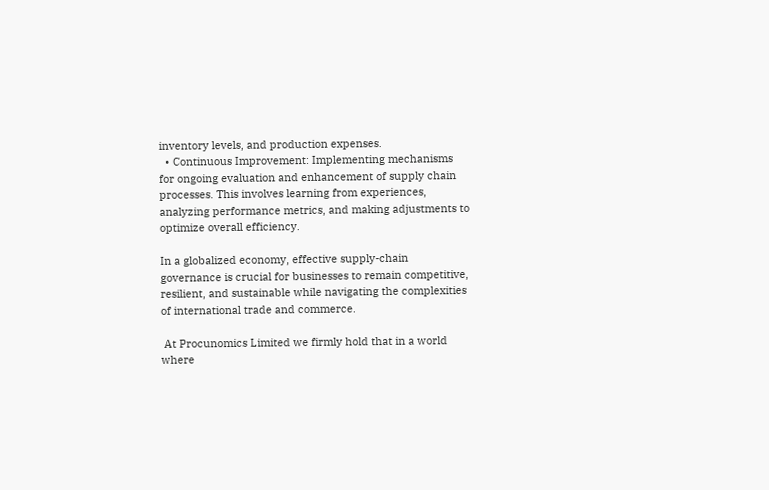inventory levels, and production expenses.
  • Continuous Improvement: Implementing mechanisms for ongoing evaluation and enhancement of supply chain processes. This involves learning from experiences, analyzing performance metrics, and making adjustments to optimize overall efficiency.

In a globalized economy, effective supply-chain governance is crucial for businesses to remain competitive, resilient, and sustainable while navigating the complexities of international trade and commerce.

 At Procunomics Limited we firmly hold that in a world where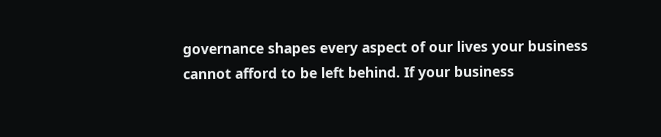governance shapes every aspect of our lives your business cannot afford to be left behind. If your business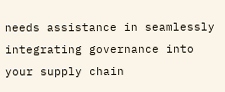needs assistance in seamlessly integrating governance into your supply chain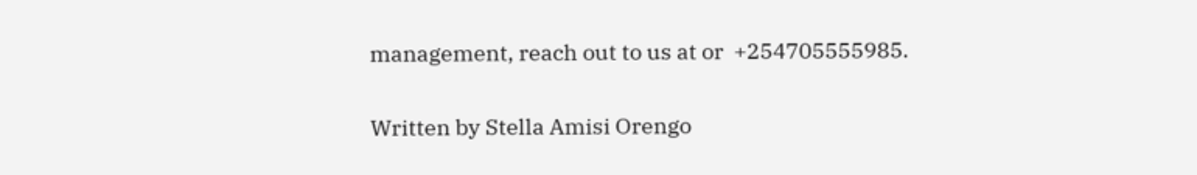management, reach out to us at or  +254705555985.

Written by Stella Amisi Orengo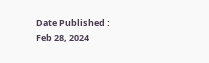Date Published : Feb 28, 2024